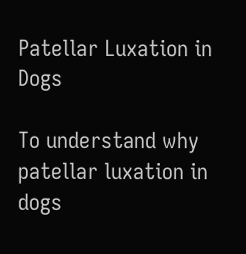Patellar Luxation in Dogs

To understand why patellar luxation in dogs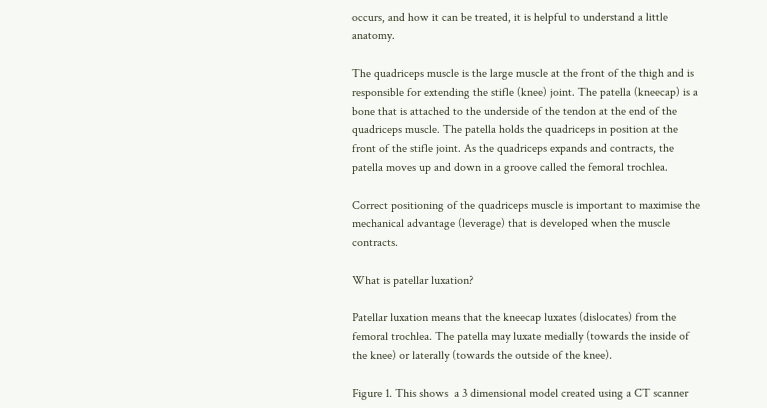occurs, and how it can be treated, it is helpful to understand a little anatomy.

The quadriceps muscle is the large muscle at the front of the thigh and is responsible for extending the stifle (knee) joint. The patella (kneecap) is a bone that is attached to the underside of the tendon at the end of the quadriceps muscle. The patella holds the quadriceps in position at the front of the stifle joint. As the quadriceps expands and contracts, the patella moves up and down in a groove called the femoral trochlea.

Correct positioning of the quadriceps muscle is important to maximise the mechanical advantage (leverage) that is developed when the muscle contracts.

What is patellar luxation?

Patellar luxation means that the kneecap luxates (dislocates) from the femoral trochlea. The patella may luxate medially (towards the inside of the knee) or laterally (towards the outside of the knee).

Figure 1. This shows  a 3 dimensional model created using a CT scanner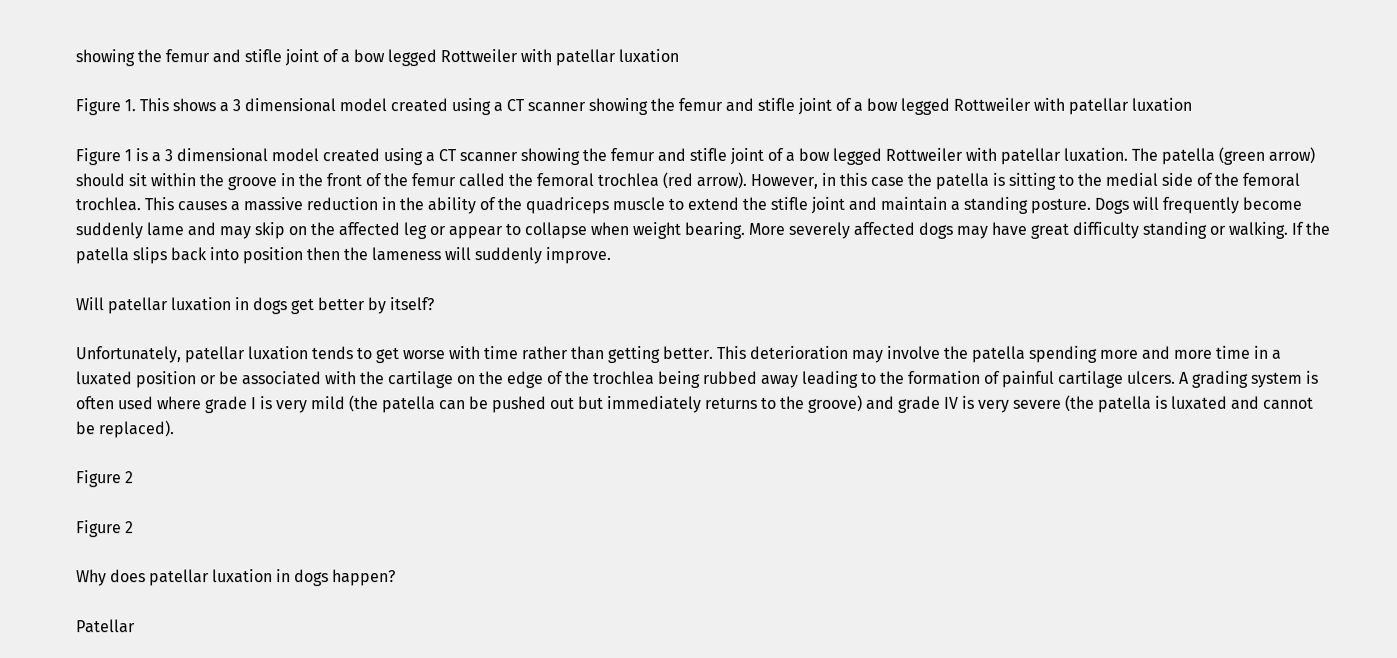showing the femur and stifle joint of a bow legged Rottweiler with patellar luxation

Figure 1. This shows a 3 dimensional model created using a CT scanner showing the femur and stifle joint of a bow legged Rottweiler with patellar luxation

Figure 1 is a 3 dimensional model created using a CT scanner showing the femur and stifle joint of a bow legged Rottweiler with patellar luxation. The patella (green arrow) should sit within the groove in the front of the femur called the femoral trochlea (red arrow). However, in this case the patella is sitting to the medial side of the femoral trochlea. This causes a massive reduction in the ability of the quadriceps muscle to extend the stifle joint and maintain a standing posture. Dogs will frequently become suddenly lame and may skip on the affected leg or appear to collapse when weight bearing. More severely affected dogs may have great difficulty standing or walking. If the patella slips back into position then the lameness will suddenly improve.

Will patellar luxation in dogs get better by itself?

Unfortunately, patellar luxation tends to get worse with time rather than getting better. This deterioration may involve the patella spending more and more time in a luxated position or be associated with the cartilage on the edge of the trochlea being rubbed away leading to the formation of painful cartilage ulcers. A grading system is often used where grade I is very mild (the patella can be pushed out but immediately returns to the groove) and grade IV is very severe (the patella is luxated and cannot be replaced).

Figure 2

Figure 2

Why does patellar luxation in dogs happen?

Patellar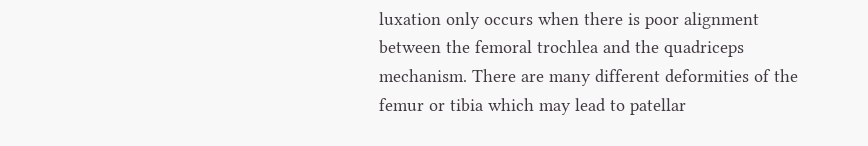luxation only occurs when there is poor alignment between the femoral trochlea and the quadriceps mechanism. There are many different deformities of the femur or tibia which may lead to patellar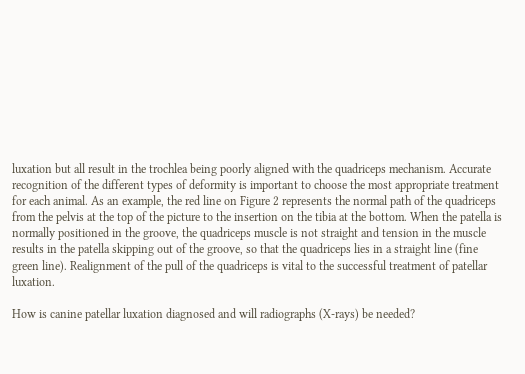luxation but all result in the trochlea being poorly aligned with the quadriceps mechanism. Accurate recognition of the different types of deformity is important to choose the most appropriate treatment for each animal. As an example, the red line on Figure 2 represents the normal path of the quadriceps from the pelvis at the top of the picture to the insertion on the tibia at the bottom. When the patella is normally positioned in the groove, the quadriceps muscle is not straight and tension in the muscle results in the patella skipping out of the groove, so that the quadriceps lies in a straight line (fine green line). Realignment of the pull of the quadriceps is vital to the successful treatment of patellar luxation.

How is canine patellar luxation diagnosed and will radiographs (X-rays) be needed?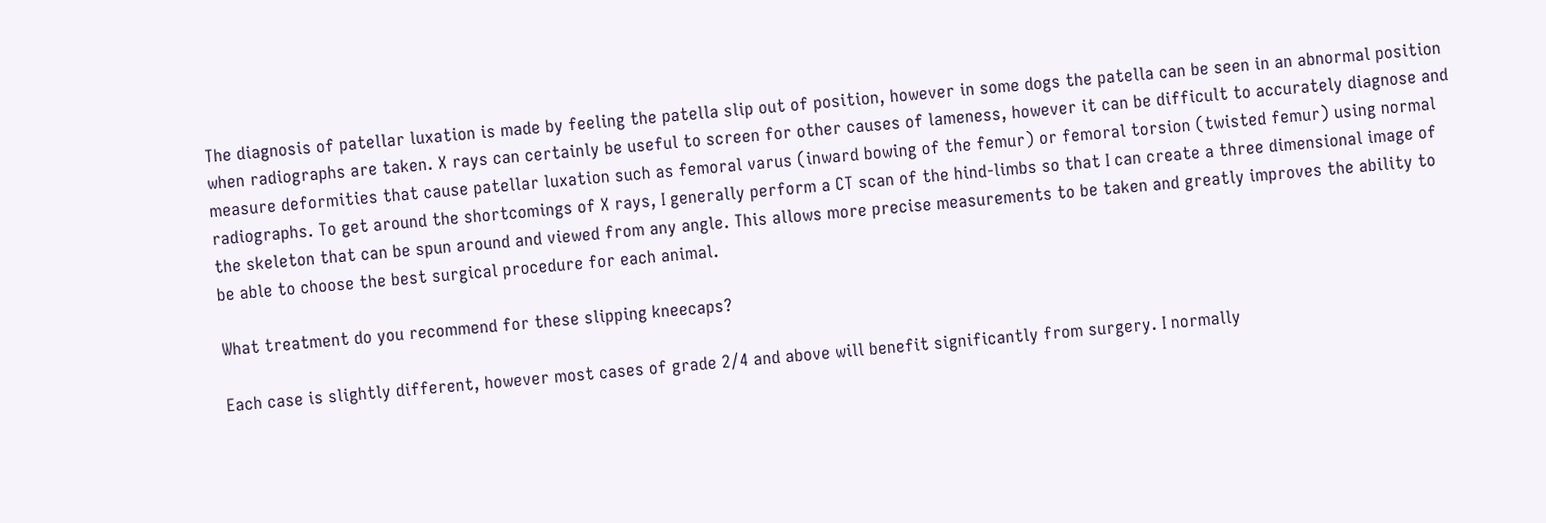The diagnosis of patellar luxation is made by feeling the patella slip out of position, however in some dogs the patella can be seen in an abnormal position when radiographs are taken. X rays can certainly be useful to screen for other causes of lameness, however it can be difficult to accurately diagnose and measure deformities that cause patellar luxation such as femoral varus (inward bowing of the femur) or femoral torsion (twisted femur) using normal radiographs. To get around the shortcomings of X rays, I generally perform a CT scan of the hind-limbs so that I can create a three dimensional image of the skeleton that can be spun around and viewed from any angle. This allows more precise measurements to be taken and greatly improves the ability to be able to choose the best surgical procedure for each animal.

What treatment do you recommend for these slipping kneecaps?

Each case is slightly different, however most cases of grade 2/4 and above will benefit significantly from surgery. I normally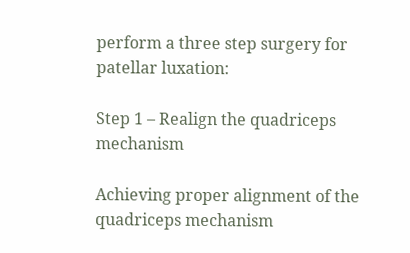perform a three step surgery for patellar luxation:

Step 1 – Realign the quadriceps mechanism

Achieving proper alignment of the quadriceps mechanism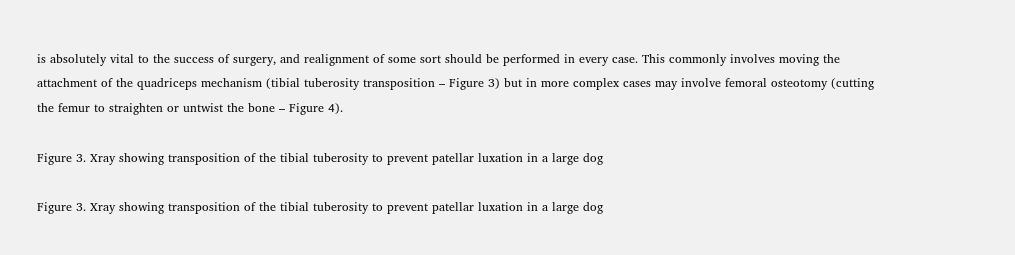is absolutely vital to the success of surgery, and realignment of some sort should be performed in every case. This commonly involves moving the attachment of the quadriceps mechanism (tibial tuberosity transposition – Figure 3) but in more complex cases may involve femoral osteotomy (cutting the femur to straighten or untwist the bone – Figure 4).

Figure 3. Xray showing transposition of the tibial tuberosity to prevent patellar luxation in a large dog

Figure 3. Xray showing transposition of the tibial tuberosity to prevent patellar luxation in a large dog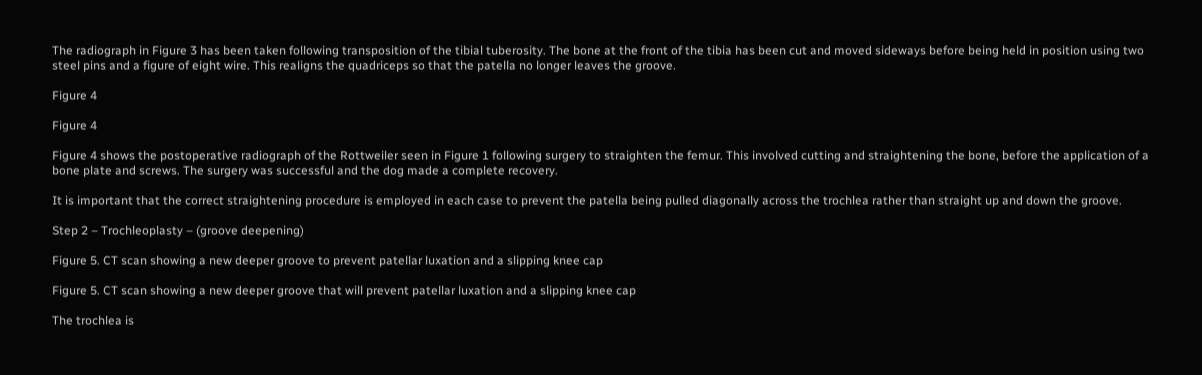The radiograph in Figure 3 has been taken following transposition of the tibial tuberosity. The bone at the front of the tibia has been cut and moved sideways before being held in position using two steel pins and a figure of eight wire. This realigns the quadriceps so that the patella no longer leaves the groove.

Figure 4

Figure 4

Figure 4 shows the postoperative radiograph of the Rottweiler seen in Figure 1 following surgery to straighten the femur. This involved cutting and straightening the bone, before the application of a bone plate and screws. The surgery was successful and the dog made a complete recovery.

It is important that the correct straightening procedure is employed in each case to prevent the patella being pulled diagonally across the trochlea rather than straight up and down the groove.

Step 2 – Trochleoplasty – (groove deepening)

Figure 5. CT scan showing a new deeper groove to prevent patellar luxation and a slipping knee cap

Figure 5. CT scan showing a new deeper groove that will prevent patellar luxation and a slipping knee cap

The trochlea is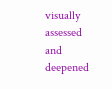visually assessed and deepened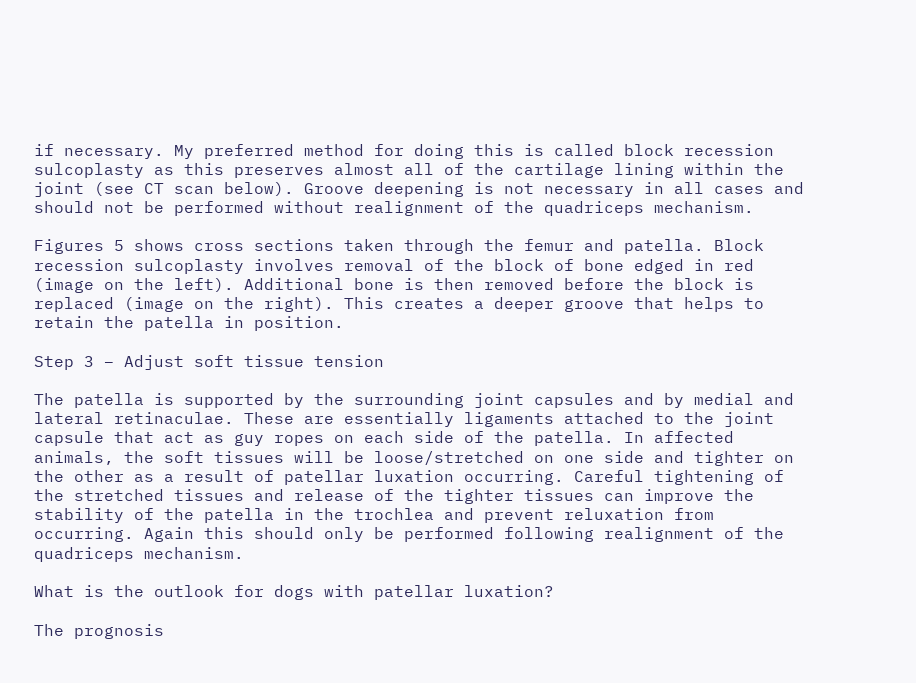if necessary. My preferred method for doing this is called block recession sulcoplasty as this preserves almost all of the cartilage lining within the joint (see CT scan below). Groove deepening is not necessary in all cases and should not be performed without realignment of the quadriceps mechanism.

Figures 5 shows cross sections taken through the femur and patella. Block recession sulcoplasty involves removal of the block of bone edged in red (image on the left). Additional bone is then removed before the block is replaced (image on the right). This creates a deeper groove that helps to retain the patella in position.

Step 3 – Adjust soft tissue tension

The patella is supported by the surrounding joint capsules and by medial and lateral retinaculae. These are essentially ligaments attached to the joint capsule that act as guy ropes on each side of the patella. In affected animals, the soft tissues will be loose/stretched on one side and tighter on the other as a result of patellar luxation occurring. Careful tightening of the stretched tissues and release of the tighter tissues can improve the stability of the patella in the trochlea and prevent reluxation from occurring. Again this should only be performed following realignment of the quadriceps mechanism.

What is the outlook for dogs with patellar luxation?

The prognosis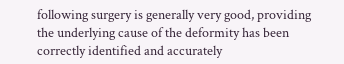following surgery is generally very good, providing the underlying cause of the deformity has been correctly identified and accurately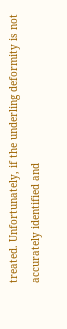treated. Unfortunately, if the underling deformity is not accurately identified and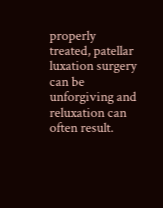properly treated, patellar luxation surgery can be unforgiving and reluxation can often result.